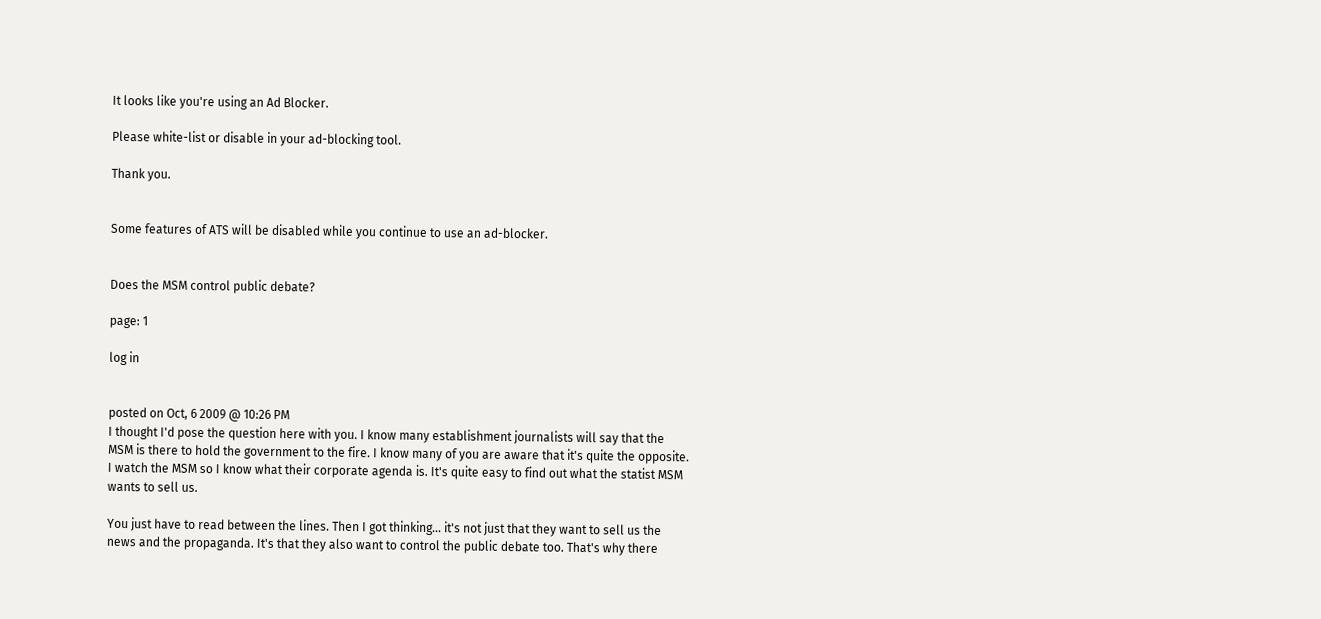It looks like you're using an Ad Blocker.

Please white-list or disable in your ad-blocking tool.

Thank you.


Some features of ATS will be disabled while you continue to use an ad-blocker.


Does the MSM control public debate?

page: 1

log in


posted on Oct, 6 2009 @ 10:26 PM
I thought I'd pose the question here with you. I know many establishment journalists will say that the MSM is there to hold the government to the fire. I know many of you are aware that it's quite the opposite. I watch the MSM so I know what their corporate agenda is. It's quite easy to find out what the statist MSM wants to sell us.

You just have to read between the lines. Then I got thinking... it's not just that they want to sell us the news and the propaganda. It's that they also want to control the public debate too. That's why there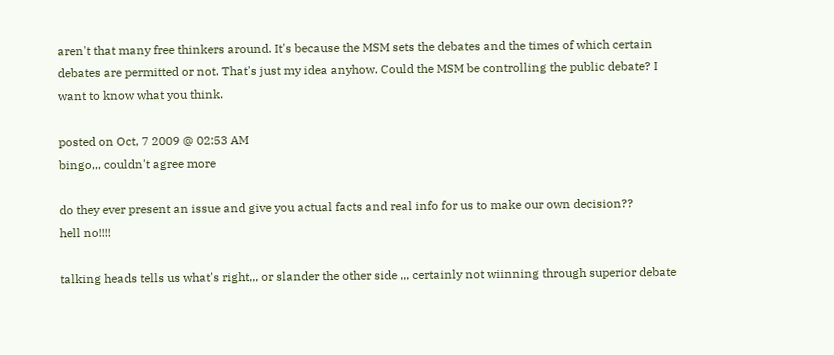aren't that many free thinkers around. It's because the MSM sets the debates and the times of which certain debates are permitted or not. That's just my idea anyhow. Could the MSM be controlling the public debate? I want to know what you think.

posted on Oct, 7 2009 @ 02:53 AM
bingo,,, couldn't agree more

do they ever present an issue and give you actual facts and real info for us to make our own decision??
hell no!!!!

talking heads tells us what's right,,, or slander the other side ,,, certainly not wiinning through superior debate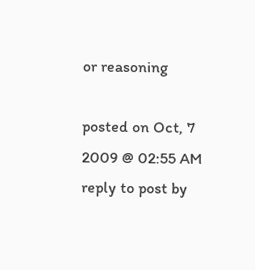or reasoning

posted on Oct, 7 2009 @ 02:55 AM
reply to post by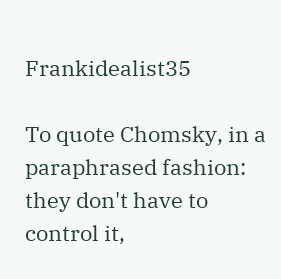Frankidealist35

To quote Chomsky, in a paraphrased fashion: they don't have to control it,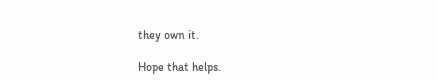they own it.

Hope that helps.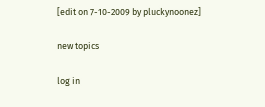[edit on 7-10-2009 by pluckynoonez]

new topics

log in